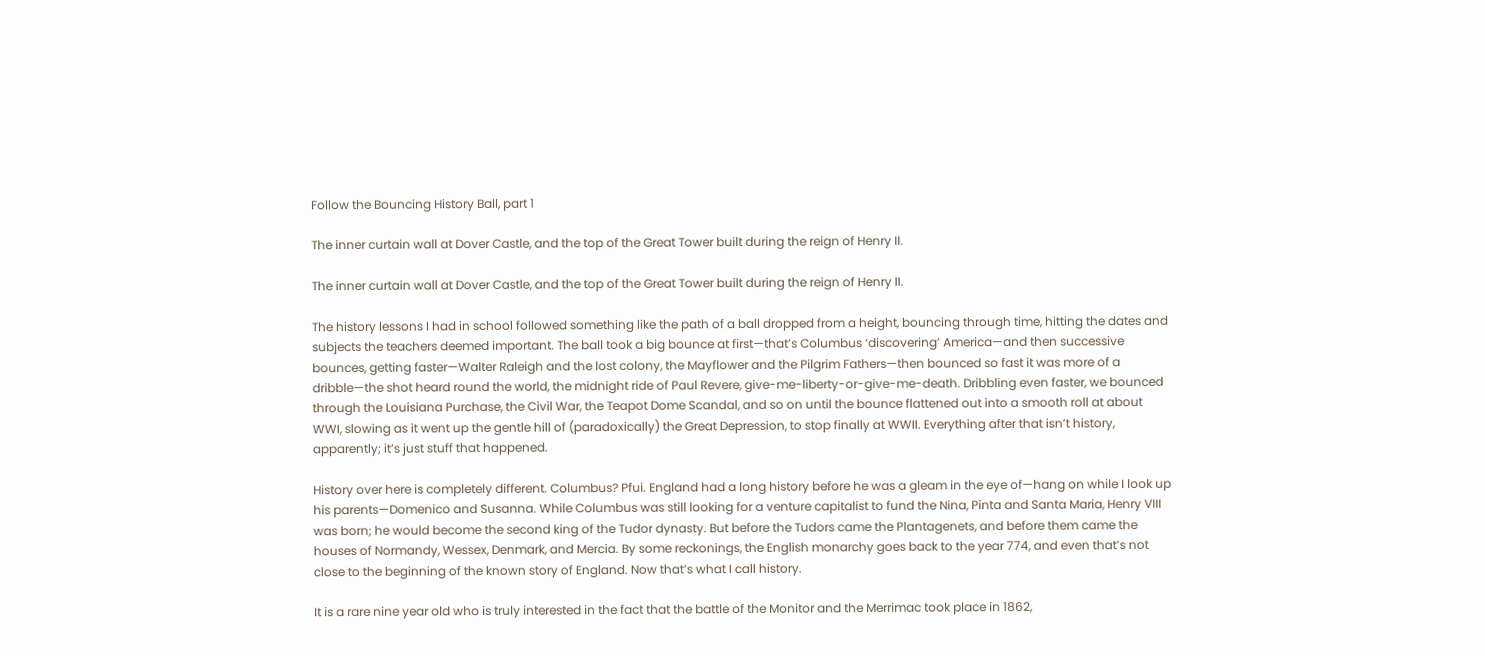Follow the Bouncing History Ball, part 1

The inner curtain wall at Dover Castle, and the top of the Great Tower built during the reign of Henry II.

The inner curtain wall at Dover Castle, and the top of the Great Tower built during the reign of Henry II.

The history lessons I had in school followed something like the path of a ball dropped from a height, bouncing through time, hitting the dates and subjects the teachers deemed important. The ball took a big bounce at first—that’s Columbus ‘discovering’ America—and then successive bounces, getting faster—Walter Raleigh and the lost colony, the Mayflower and the Pilgrim Fathers—then bounced so fast it was more of a dribble—the shot heard round the world, the midnight ride of Paul Revere, give-me-liberty-or-give-me-death. Dribbling even faster, we bounced through the Louisiana Purchase, the Civil War, the Teapot Dome Scandal, and so on until the bounce flattened out into a smooth roll at about WWI, slowing as it went up the gentle hill of (paradoxically) the Great Depression, to stop finally at WWII. Everything after that isn’t history, apparently; it’s just stuff that happened.

History over here is completely different. Columbus? Pfui. England had a long history before he was a gleam in the eye of—hang on while I look up his parents—Domenico and Susanna. While Columbus was still looking for a venture capitalist to fund the Nina, Pinta and Santa Maria, Henry VIII was born; he would become the second king of the Tudor dynasty. But before the Tudors came the Plantagenets, and before them came the houses of Normandy, Wessex, Denmark, and Mercia. By some reckonings, the English monarchy goes back to the year 774, and even that’s not close to the beginning of the known story of England. Now that’s what I call history.

It is a rare nine year old who is truly interested in the fact that the battle of the Monitor and the Merrimac took place in 1862,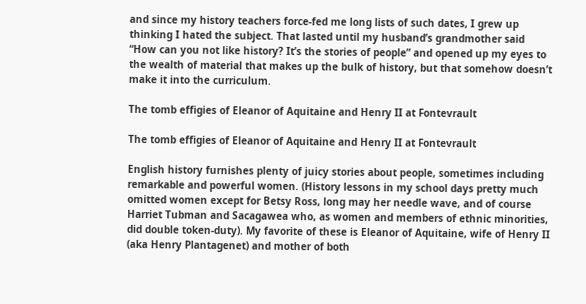and since my history teachers force-fed me long lists of such dates, I grew up thinking I hated the subject. That lasted until my husband’s grandmother said “How can you not like history? It’s the stories of people” and opened up my eyes to the wealth of material that makes up the bulk of history, but that somehow doesn’t make it into the curriculum.

The tomb effigies of Eleanor of Aquitaine and Henry II at Fontevrault

The tomb effigies of Eleanor of Aquitaine and Henry II at Fontevrault

English history furnishes plenty of juicy stories about people, sometimes including remarkable and powerful women. (History lessons in my school days pretty much omitted women except for Betsy Ross, long may her needle wave, and of course Harriet Tubman and Sacagawea who, as women and members of ethnic minorities, did double token-duty). My favorite of these is Eleanor of Aquitaine, wife of Henry II (aka Henry Plantagenet) and mother of both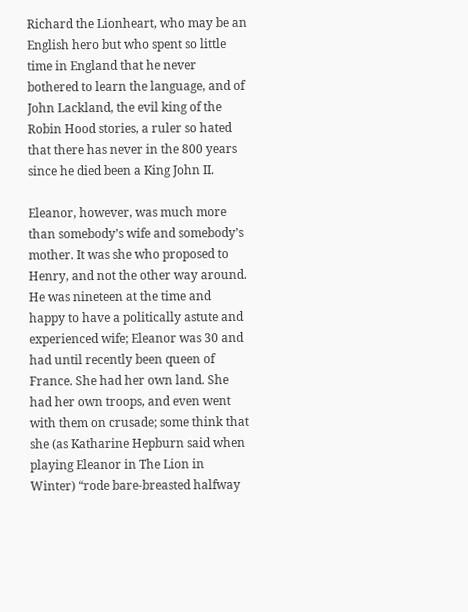Richard the Lionheart, who may be an English hero but who spent so little time in England that he never bothered to learn the language, and of John Lackland, the evil king of the Robin Hood stories, a ruler so hated that there has never in the 800 years since he died been a King John II.

Eleanor, however, was much more than somebody’s wife and somebody’s mother. It was she who proposed to Henry, and not the other way around. He was nineteen at the time and happy to have a politically astute and experienced wife; Eleanor was 30 and had until recently been queen of France. She had her own land. She had her own troops, and even went with them on crusade; some think that she (as Katharine Hepburn said when playing Eleanor in The Lion in Winter) “rode bare-breasted halfway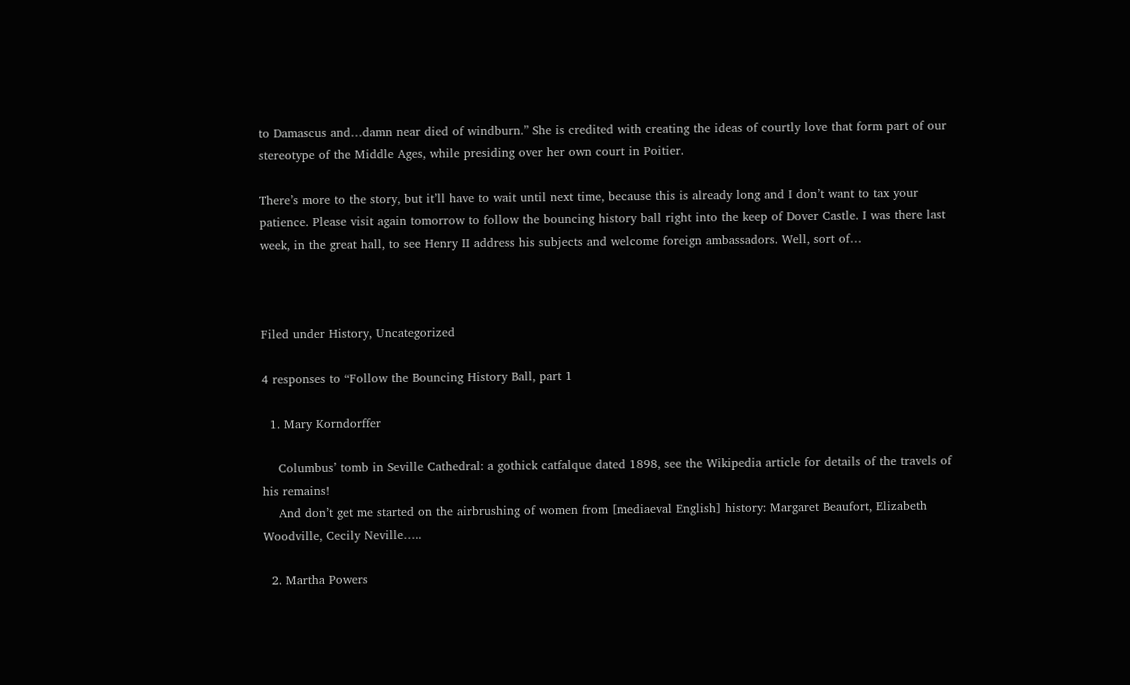to Damascus and…damn near died of windburn.” She is credited with creating the ideas of courtly love that form part of our stereotype of the Middle Ages, while presiding over her own court in Poitier.

There’s more to the story, but it’ll have to wait until next time, because this is already long and I don’t want to tax your patience. Please visit again tomorrow to follow the bouncing history ball right into the keep of Dover Castle. I was there last week, in the great hall, to see Henry II address his subjects and welcome foreign ambassadors. Well, sort of…



Filed under History, Uncategorized

4 responses to “Follow the Bouncing History Ball, part 1

  1. Mary Korndorffer

    Columbus’ tomb in Seville Cathedral: a gothick catfalque dated 1898, see the Wikipedia article for details of the travels of his remains!
    And don’t get me started on the airbrushing of women from [mediaeval English] history: Margaret Beaufort, Elizabeth Woodville, Cecily Neville…..

  2. Martha Powers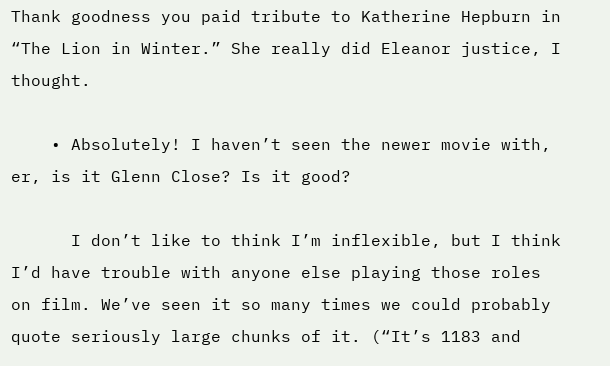Thank goodness you paid tribute to Katherine Hepburn in “The Lion in Winter.” She really did Eleanor justice, I thought.

    • Absolutely! I haven’t seen the newer movie with, er, is it Glenn Close? Is it good?

      I don’t like to think I’m inflexible, but I think I’d have trouble with anyone else playing those roles on film. We’ve seen it so many times we could probably quote seriously large chunks of it. (“It’s 1183 and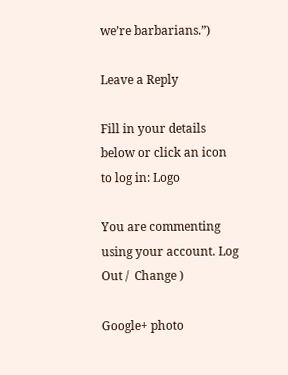we’re barbarians.”)

Leave a Reply

Fill in your details below or click an icon to log in: Logo

You are commenting using your account. Log Out /  Change )

Google+ photo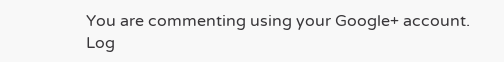You are commenting using your Google+ account. Log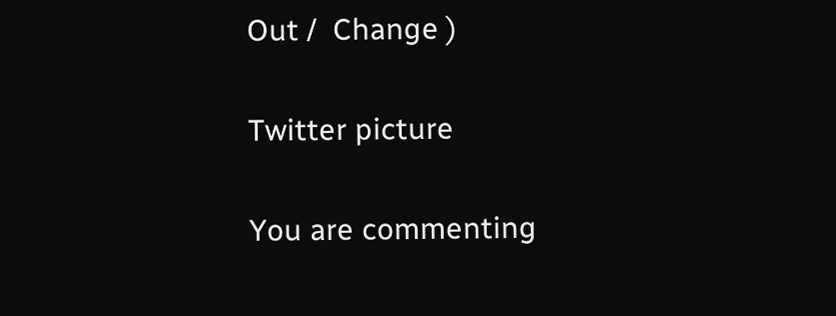Out /  Change )

Twitter picture

You are commenting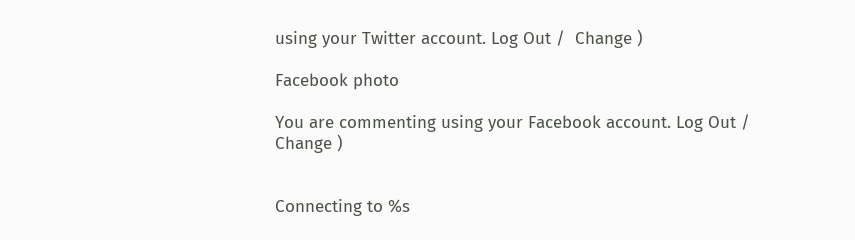using your Twitter account. Log Out /  Change )

Facebook photo

You are commenting using your Facebook account. Log Out /  Change )


Connecting to %s